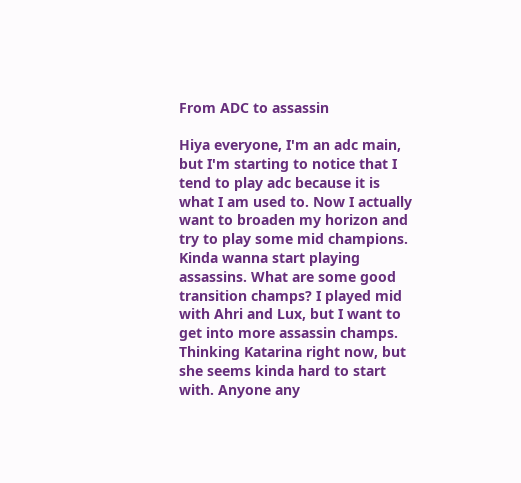From ADC to assassin

Hiya everyone, I'm an adc main, but I'm starting to notice that I tend to play adc because it is what I am used to. Now I actually want to broaden my horizon and try to play some mid champions. Kinda wanna start playing assassins. What are some good transition champs? I played mid with Ahri and Lux, but I want to get into more assassin champs. Thinking Katarina right now, but she seems kinda hard to start with. Anyone any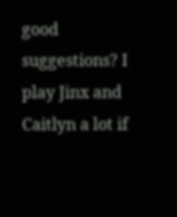good suggestions? I play Jinx and Caitlyn a lot if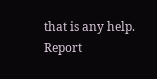that is any help.
Report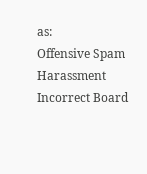as:
Offensive Spam Harassment Incorrect Board